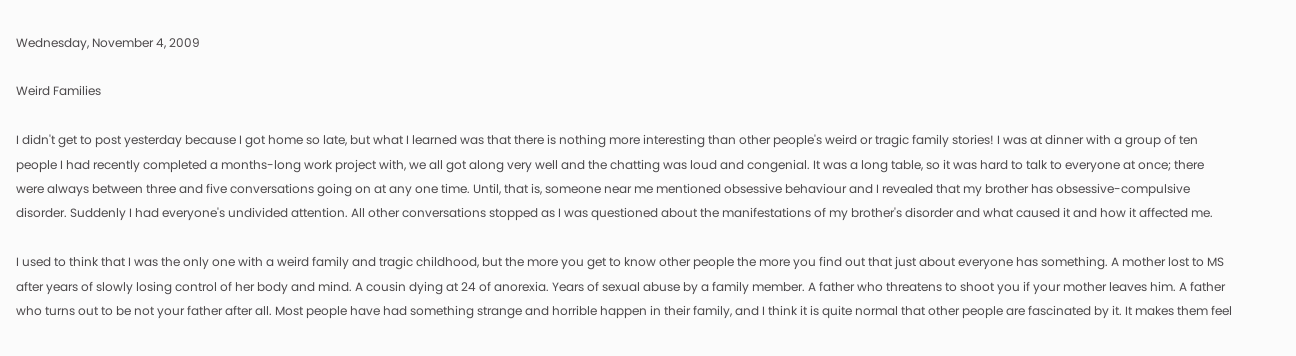Wednesday, November 4, 2009

Weird Families

I didn't get to post yesterday because I got home so late, but what I learned was that there is nothing more interesting than other people's weird or tragic family stories! I was at dinner with a group of ten people I had recently completed a months-long work project with, we all got along very well and the chatting was loud and congenial. It was a long table, so it was hard to talk to everyone at once; there were always between three and five conversations going on at any one time. Until, that is, someone near me mentioned obsessive behaviour and I revealed that my brother has obsessive-compulsive disorder. Suddenly I had everyone's undivided attention. All other conversations stopped as I was questioned about the manifestations of my brother's disorder and what caused it and how it affected me.

I used to think that I was the only one with a weird family and tragic childhood, but the more you get to know other people the more you find out that just about everyone has something. A mother lost to MS after years of slowly losing control of her body and mind. A cousin dying at 24 of anorexia. Years of sexual abuse by a family member. A father who threatens to shoot you if your mother leaves him. A father who turns out to be not your father after all. Most people have had something strange and horrible happen in their family, and I think it is quite normal that other people are fascinated by it. It makes them feel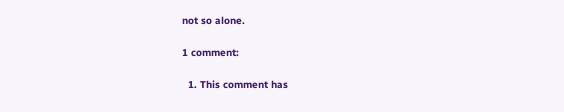not so alone.

1 comment:

  1. This comment has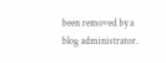been removed by a blog administrator.